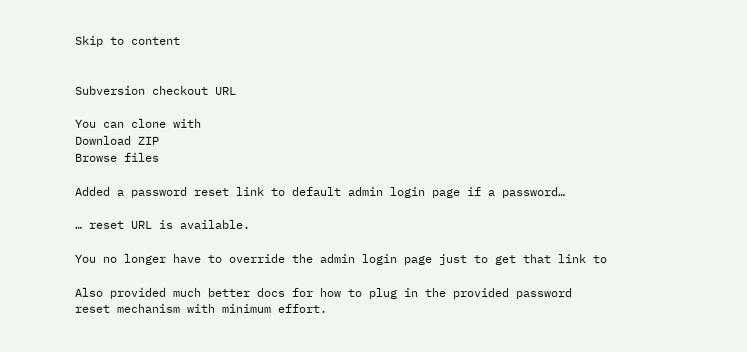Skip to content


Subversion checkout URL

You can clone with
Download ZIP
Browse files

Added a password reset link to default admin login page if a password…

… reset URL is available.

You no longer have to override the admin login page just to get that link to

Also provided much better docs for how to plug in the provided password
reset mechanism with minimum effort.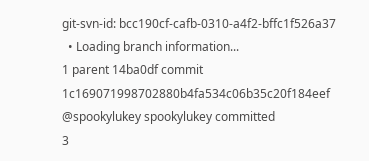git-svn-id: bcc190cf-cafb-0310-a4f2-bffc1f526a37
  • Loading branch information...
1 parent 14ba0df commit 1c169071998702880b4fa534c06b35c20f184eef @spookylukey spookylukey committed
3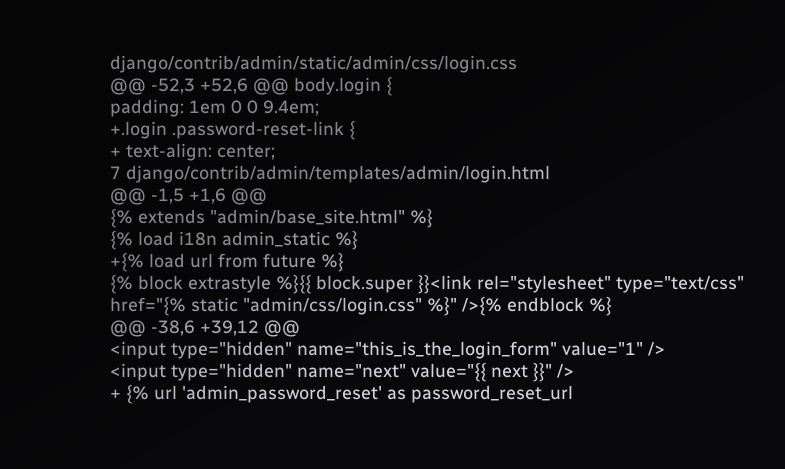django/contrib/admin/static/admin/css/login.css
@@ -52,3 +52,6 @@ body.login {
padding: 1em 0 0 9.4em;
+.login .password-reset-link {
+ text-align: center;
7 django/contrib/admin/templates/admin/login.html
@@ -1,5 +1,6 @@
{% extends "admin/base_site.html" %}
{% load i18n admin_static %}
+{% load url from future %}
{% block extrastyle %}{{ block.super }}<link rel="stylesheet" type="text/css" href="{% static "admin/css/login.css" %}" />{% endblock %}
@@ -38,6 +39,12 @@
<input type="hidden" name="this_is_the_login_form" value="1" />
<input type="hidden" name="next" value="{{ next }}" />
+ {% url 'admin_password_reset' as password_reset_url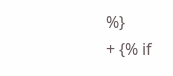%}
+ {% if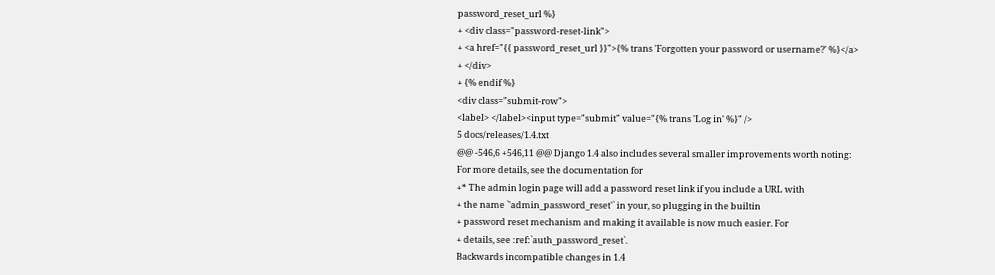password_reset_url %}
+ <div class="password-reset-link">
+ <a href="{{ password_reset_url }}">{% trans 'Forgotten your password or username?' %}</a>
+ </div>
+ {% endif %}
<div class="submit-row">
<label> </label><input type="submit" value="{% trans 'Log in' %}" />
5 docs/releases/1.4.txt
@@ -546,6 +546,11 @@ Django 1.4 also includes several smaller improvements worth noting:
For more details, see the documentation for
+* The admin login page will add a password reset link if you include a URL with
+ the name `'admin_password_reset'` in your, so plugging in the builtin
+ password reset mechanism and making it available is now much easier. For
+ details, see :ref:`auth_password_reset`.
Backwards incompatible changes in 1.4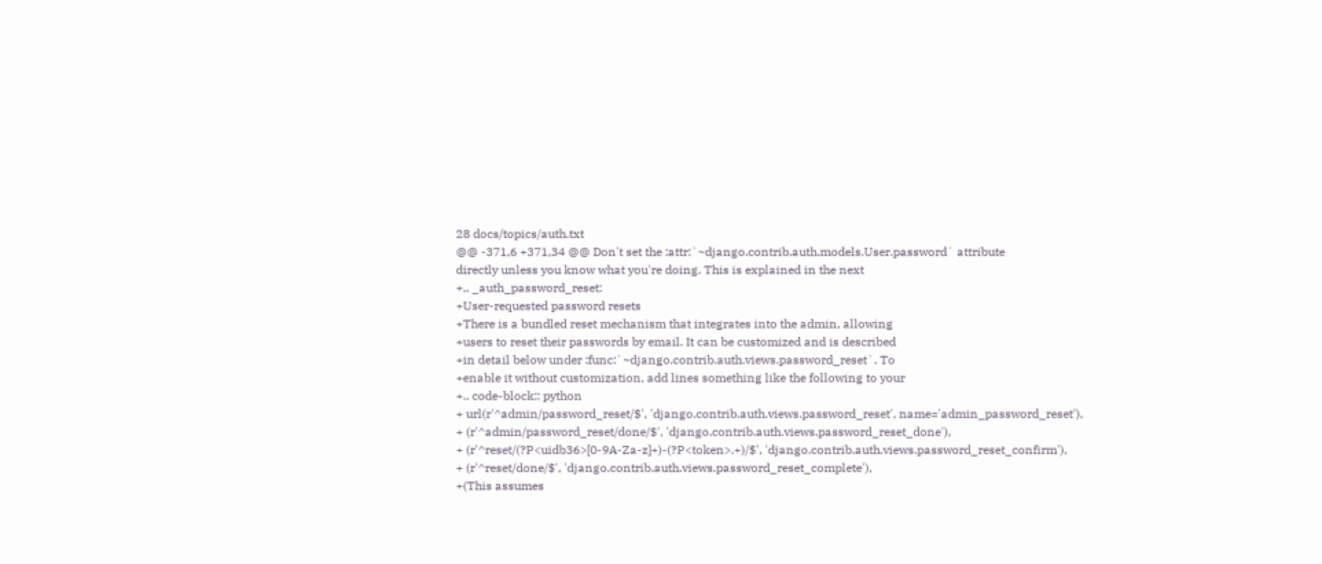28 docs/topics/auth.txt
@@ -371,6 +371,34 @@ Don't set the :attr:`~django.contrib.auth.models.User.password` attribute
directly unless you know what you're doing. This is explained in the next
+.. _auth_password_reset:
+User-requested password resets
+There is a bundled reset mechanism that integrates into the admin, allowing
+users to reset their passwords by email. It can be customized and is described
+in detail below under :func:`~django.contrib.auth.views.password_reset`. To
+enable it without customization, add lines something like the following to your
+.. code-block:: python
+ url(r'^admin/password_reset/$', 'django.contrib.auth.views.password_reset', name='admin_password_reset'),
+ (r'^admin/password_reset/done/$', 'django.contrib.auth.views.password_reset_done'),
+ (r'^reset/(?P<uidb36>[0-9A-Za-z]+)-(?P<token>.+)/$', 'django.contrib.auth.views.password_reset_confirm'),
+ (r'^reset/done/$', 'django.contrib.auth.views.password_reset_complete'),
+(This assumes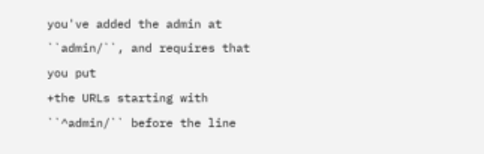you've added the admin at ``admin/``, and requires that you put
+the URLs starting with ``^admin/`` before the line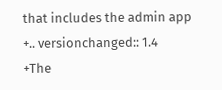that includes the admin app
+.. versionchanged:: 1.4
+The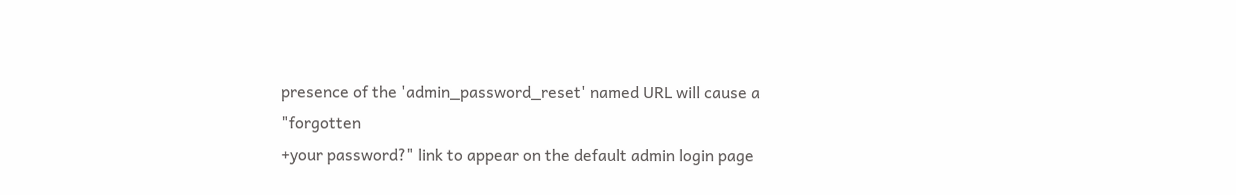presence of the 'admin_password_reset' named URL will cause a "forgotten
+your password?" link to appear on the default admin login page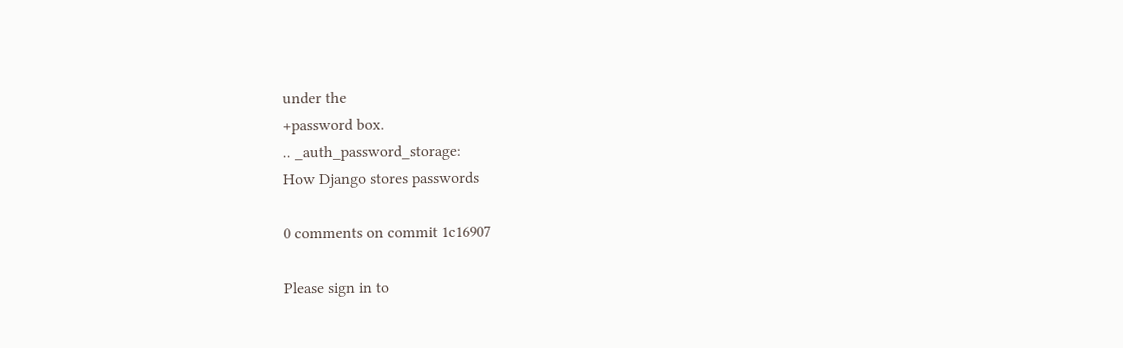under the
+password box.
.. _auth_password_storage:
How Django stores passwords

0 comments on commit 1c16907

Please sign in to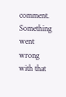comment.
Something went wrong with that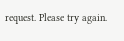request. Please try again.